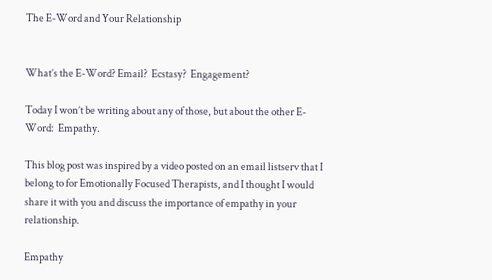The E-Word and Your Relationship


What’s the E-Word? Email?  Ecstasy?  Engagement?

Today I won’t be writing about any of those, but about the other E-Word:  Empathy.

This blog post was inspired by a video posted on an email listserv that I belong to for Emotionally Focused Therapists, and I thought I would share it with you and discuss the importance of empathy in your relationship.

Empathy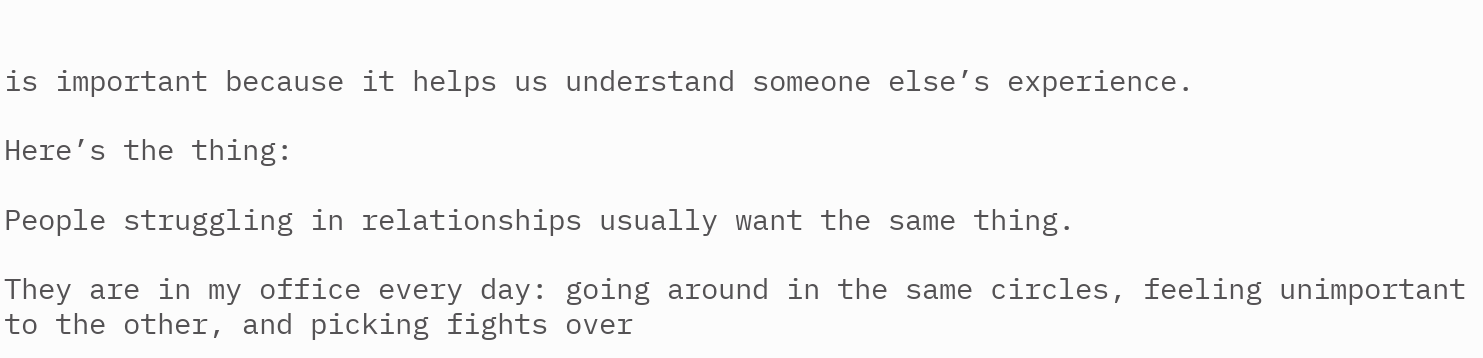is important because it helps us understand someone else’s experience.

Here’s the thing:

People struggling in relationships usually want the same thing.

They are in my office every day: going around in the same circles, feeling unimportant to the other, and picking fights over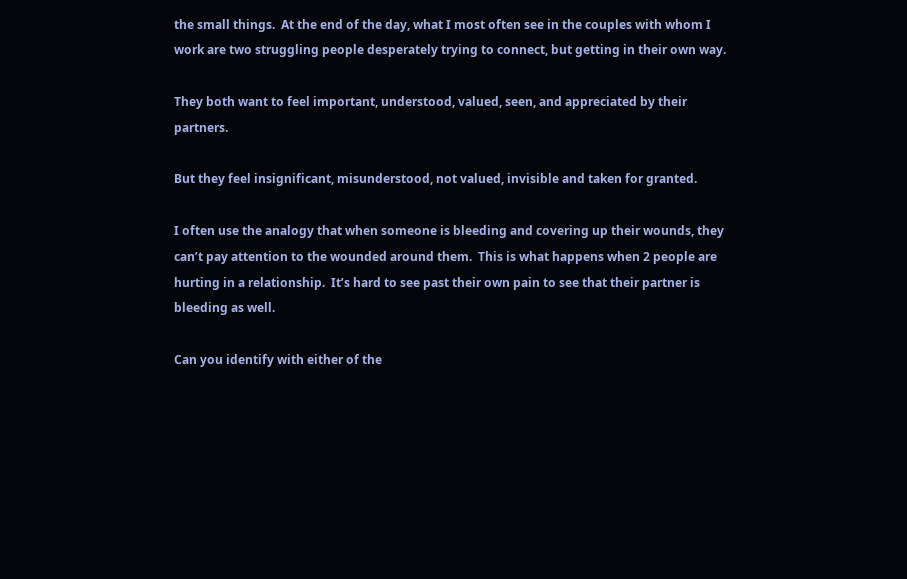the small things.  At the end of the day, what I most often see in the couples with whom I work are two struggling people desperately trying to connect, but getting in their own way.

They both want to feel important, understood, valued, seen, and appreciated by their partners.

But they feel insignificant, misunderstood, not valued, invisible and taken for granted.

I often use the analogy that when someone is bleeding and covering up their wounds, they can’t pay attention to the wounded around them.  This is what happens when 2 people are hurting in a relationship.  It’s hard to see past their own pain to see that their partner is bleeding as well.

Can you identify with either of the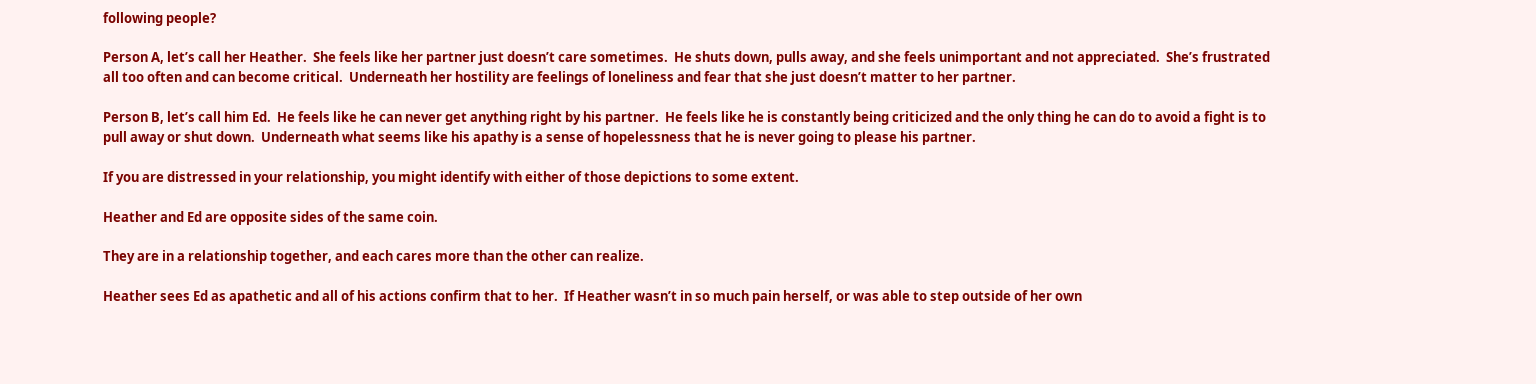following people?

Person A, let’s call her Heather.  She feels like her partner just doesn’t care sometimes.  He shuts down, pulls away, and she feels unimportant and not appreciated.  She’s frustrated all too often and can become critical.  Underneath her hostility are feelings of loneliness and fear that she just doesn’t matter to her partner.

Person B, let’s call him Ed.  He feels like he can never get anything right by his partner.  He feels like he is constantly being criticized and the only thing he can do to avoid a fight is to pull away or shut down.  Underneath what seems like his apathy is a sense of hopelessness that he is never going to please his partner.

If you are distressed in your relationship, you might identify with either of those depictions to some extent.

Heather and Ed are opposite sides of the same coin.

They are in a relationship together, and each cares more than the other can realize.

Heather sees Ed as apathetic and all of his actions confirm that to her.  If Heather wasn’t in so much pain herself, or was able to step outside of her own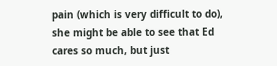pain (which is very difficult to do), she might be able to see that Ed cares so much, but just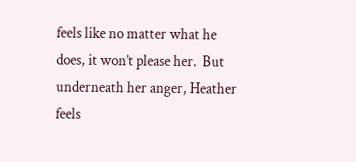feels like no matter what he does, it won’t please her.  But underneath her anger, Heather feels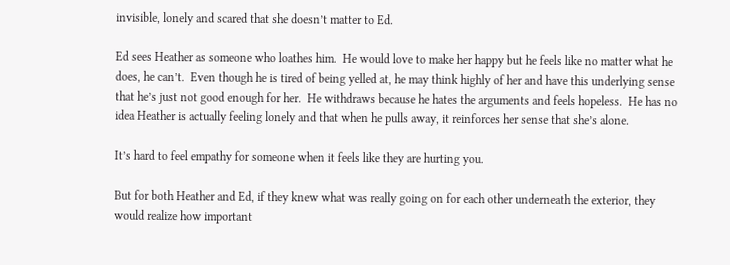invisible, lonely and scared that she doesn’t matter to Ed.

Ed sees Heather as someone who loathes him.  He would love to make her happy but he feels like no matter what he does, he can’t.  Even though he is tired of being yelled at, he may think highly of her and have this underlying sense that he’s just not good enough for her.  He withdraws because he hates the arguments and feels hopeless.  He has no idea Heather is actually feeling lonely and that when he pulls away, it reinforces her sense that she’s alone.

It’s hard to feel empathy for someone when it feels like they are hurting you.

But for both Heather and Ed, if they knew what was really going on for each other underneath the exterior, they would realize how important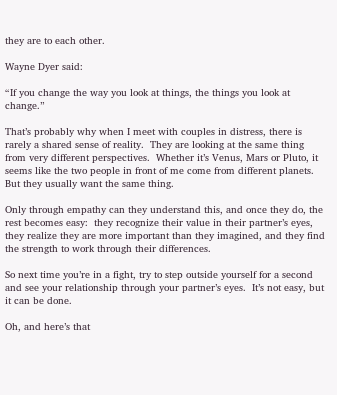they are to each other.

Wayne Dyer said:

“If you change the way you look at things, the things you look at change.”

That’s probably why when I meet with couples in distress, there is rarely a shared sense of reality.  They are looking at the same thing from very different perspectives.  Whether it’s Venus, Mars or Pluto, it seems like the two people in front of me come from different planets.  But they usually want the same thing.

Only through empathy can they understand this, and once they do, the rest becomes easy:  they recognize their value in their partner’s eyes, they realize they are more important than they imagined, and they find the strength to work through their differences.

So next time you’re in a fight, try to step outside yourself for a second and see your relationship through your partner’s eyes.  It’s not easy, but it can be done.

Oh, and here’s that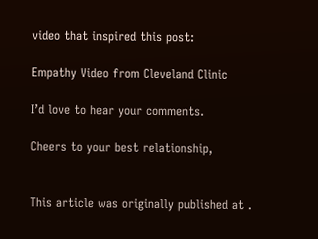video that inspired this post:

Empathy Video from Cleveland Clinic

I’d love to hear your comments.

Cheers to your best relationship,


This article was originally published at .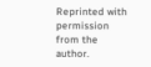Reprinted with permission from the author.